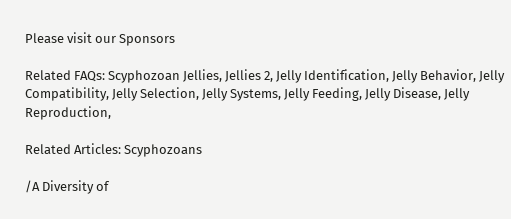Please visit our Sponsors

Related FAQs: Scyphozoan Jellies, Jellies 2, Jelly Identification, Jelly Behavior, Jelly Compatibility, Jelly Selection, Jelly Systems, Jelly Feeding, Jelly Disease, Jelly Reproduction,

Related Articles: Scyphozoans

/A Diversity of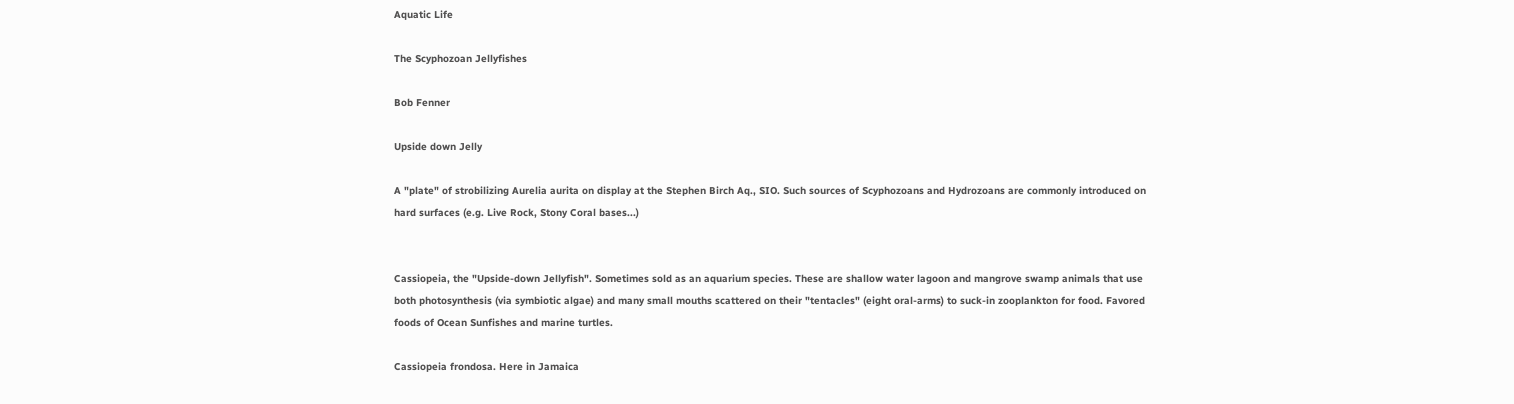Aquatic Life

The Scyphozoan Jellyfishes

Bob Fenner

Upside down Jelly

A "plate" of strobilizing Aurelia aurita on display at the Stephen Birch Aq., SIO. Such sources of Scyphozoans and Hydrozoans are commonly introduced on hard surfaces (e.g. Live Rock, Stony Coral bases...)


Cassiopeia, the "Upside-down Jellyfish". Sometimes sold as an aquarium species. These are shallow water lagoon and mangrove swamp animals that use both photosynthesis (via symbiotic algae) and many small mouths scattered on their "tentacles" (eight oral-arms) to suck-in zooplankton for food. Favored foods of Ocean Sunfishes and marine turtles.

Cassiopeia frondosa. Here in Jamaica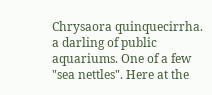Chrysaora quinquecirrha. a darling of public aquariums. One of a few "sea nettles". Here at the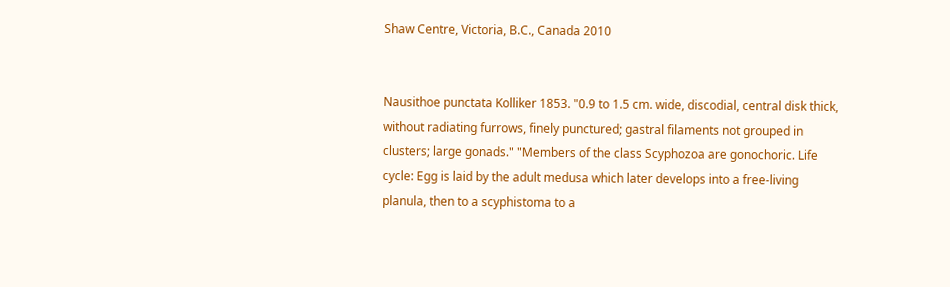Shaw Centre, Victoria, B.C., Canada 2010


Nausithoe punctata Kolliker 1853. "0.9 to 1.5 cm. wide, discodial, central disk thick, without radiating furrows, finely punctured; gastral filaments not grouped in clusters; large gonads." "Members of the class Scyphozoa are gonochoric. Life cycle: Egg is laid by the adult medusa which later develops into a free-living planula, then to a scyphistoma to a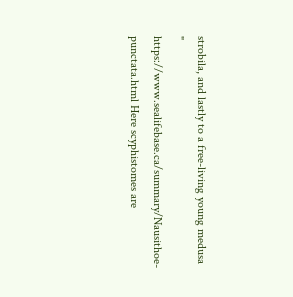strobila, and lastly to a free-living young medusa " https://www.sealifebase.ca/summary/Nausithoe-punctata.html Here scyphistomes are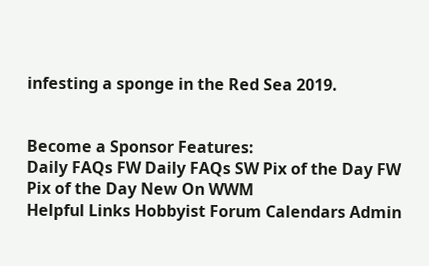infesting a sponge in the Red Sea 2019.


Become a Sponsor Features:
Daily FAQs FW Daily FAQs SW Pix of the Day FW Pix of the Day New On WWM
Helpful Links Hobbyist Forum Calendars Admin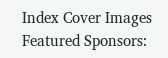Index Cover Images
Featured Sponsors: